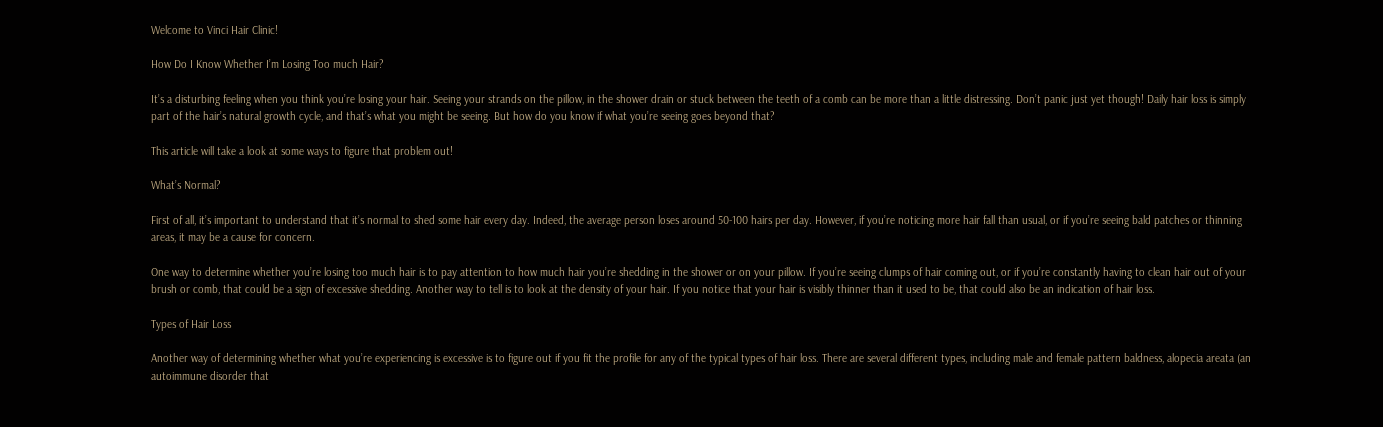Welcome to Vinci Hair Clinic!

How Do I Know Whether I’m Losing Too much Hair?

It’s a disturbing feeling when you think you’re losing your hair. Seeing your strands on the pillow, in the shower drain or stuck between the teeth of a comb can be more than a little distressing. Don’t panic just yet though! Daily hair loss is simply part of the hair’s natural growth cycle, and that’s what you might be seeing. But how do you know if what you’re seeing goes beyond that?

This article will take a look at some ways to figure that problem out!

What’s Normal?

First of all, it’s important to understand that it’s normal to shed some hair every day. Indeed, the average person loses around 50-100 hairs per day. However, if you’re noticing more hair fall than usual, or if you’re seeing bald patches or thinning areas, it may be a cause for concern.

One way to determine whether you’re losing too much hair is to pay attention to how much hair you’re shedding in the shower or on your pillow. If you’re seeing clumps of hair coming out, or if you’re constantly having to clean hair out of your brush or comb, that could be a sign of excessive shedding. Another way to tell is to look at the density of your hair. If you notice that your hair is visibly thinner than it used to be, that could also be an indication of hair loss.

Types of Hair Loss

Another way of determining whether what you’re experiencing is excessive is to figure out if you fit the profile for any of the typical types of hair loss. There are several different types, including male and female pattern baldness, alopecia areata (an autoimmune disorder that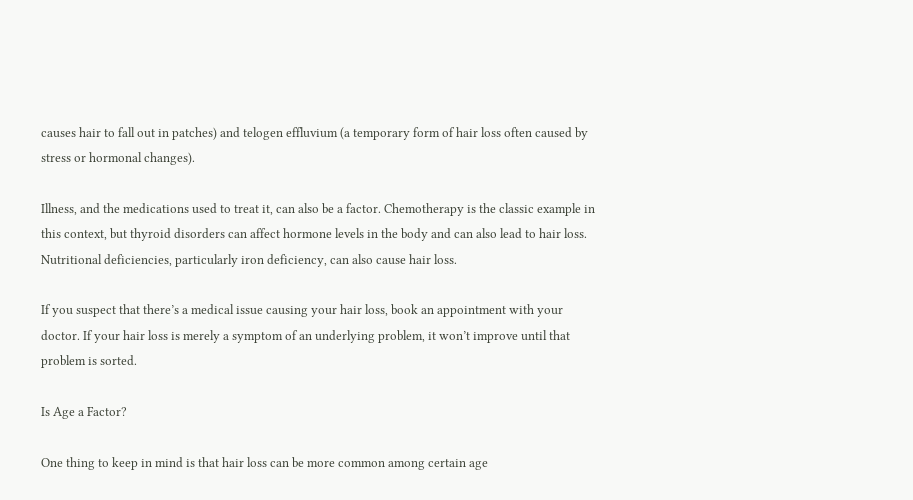causes hair to fall out in patches) and telogen effluvium (a temporary form of hair loss often caused by stress or hormonal changes).

Illness, and the medications used to treat it, can also be a factor. Chemotherapy is the classic example in this context, but thyroid disorders can affect hormone levels in the body and can also lead to hair loss. Nutritional deficiencies, particularly iron deficiency, can also cause hair loss.

If you suspect that there’s a medical issue causing your hair loss, book an appointment with your doctor. If your hair loss is merely a symptom of an underlying problem, it won’t improve until that problem is sorted.

Is Age a Factor?

One thing to keep in mind is that hair loss can be more common among certain age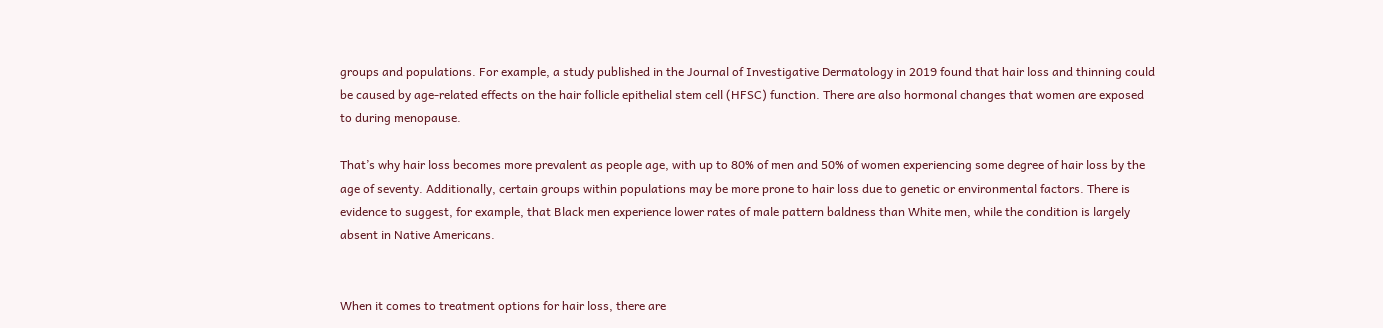groups and populations. For example, a study published in the Journal of Investigative Dermatology in 2019 found that hair loss and thinning could be caused by age-related effects on the hair follicle epithelial stem cell (HFSC) function. There are also hormonal changes that women are exposed to during menopause.

That’s why hair loss becomes more prevalent as people age, with up to 80% of men and 50% of women experiencing some degree of hair loss by the age of seventy. Additionally, certain groups within populations may be more prone to hair loss due to genetic or environmental factors. There is evidence to suggest, for example, that Black men experience lower rates of male pattern baldness than White men, while the condition is largely absent in Native Americans.


When it comes to treatment options for hair loss, there are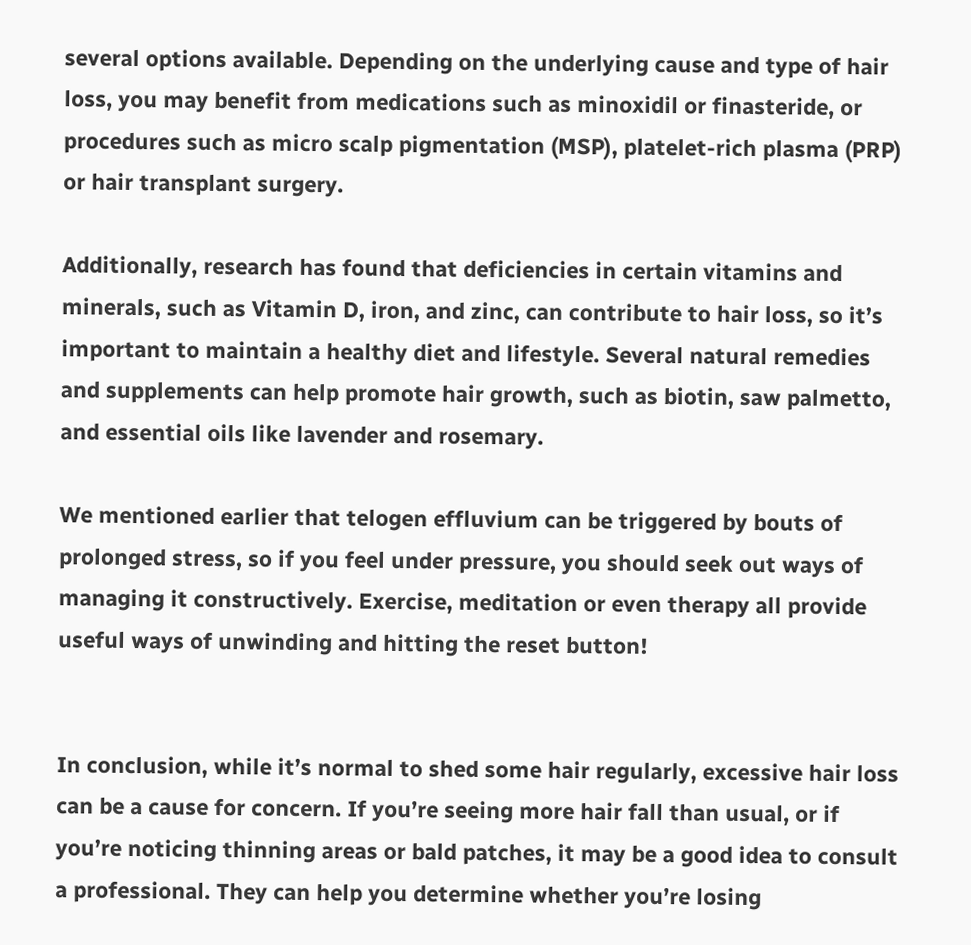several options available. Depending on the underlying cause and type of hair loss, you may benefit from medications such as minoxidil or finasteride, or procedures such as micro scalp pigmentation (MSP), platelet-rich plasma (PRP) or hair transplant surgery.

Additionally, research has found that deficiencies in certain vitamins and minerals, such as Vitamin D, iron, and zinc, can contribute to hair loss, so it’s important to maintain a healthy diet and lifestyle. Several natural remedies and supplements can help promote hair growth, such as biotin, saw palmetto, and essential oils like lavender and rosemary.

We mentioned earlier that telogen effluvium can be triggered by bouts of prolonged stress, so if you feel under pressure, you should seek out ways of managing it constructively. Exercise, meditation or even therapy all provide useful ways of unwinding and hitting the reset button!


In conclusion, while it’s normal to shed some hair regularly, excessive hair loss can be a cause for concern. If you’re seeing more hair fall than usual, or if you’re noticing thinning areas or bald patches, it may be a good idea to consult a professional. They can help you determine whether you’re losing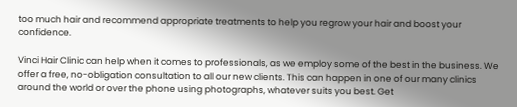too much hair and recommend appropriate treatments to help you regrow your hair and boost your confidence.

Vinci Hair Clinic can help when it comes to professionals, as we employ some of the best in the business. We offer a free, no-obligation consultation to all our new clients. This can happen in one of our many clinics around the world or over the phone using photographs, whatever suits you best. Get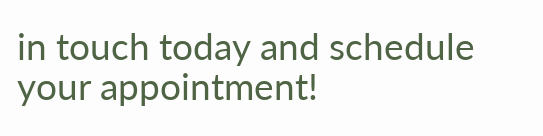in touch today and schedule your appointment!